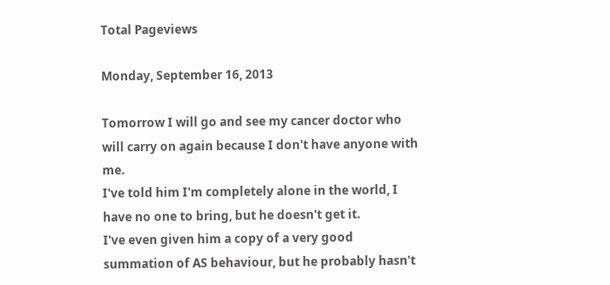Total Pageviews

Monday, September 16, 2013

Tomorrow I will go and see my cancer doctor who will carry on again because I don't have anyone with me.
I've told him I'm completely alone in the world, I have no one to bring, but he doesn't get it.
I've even given him a copy of a very good summation of AS behaviour, but he probably hasn't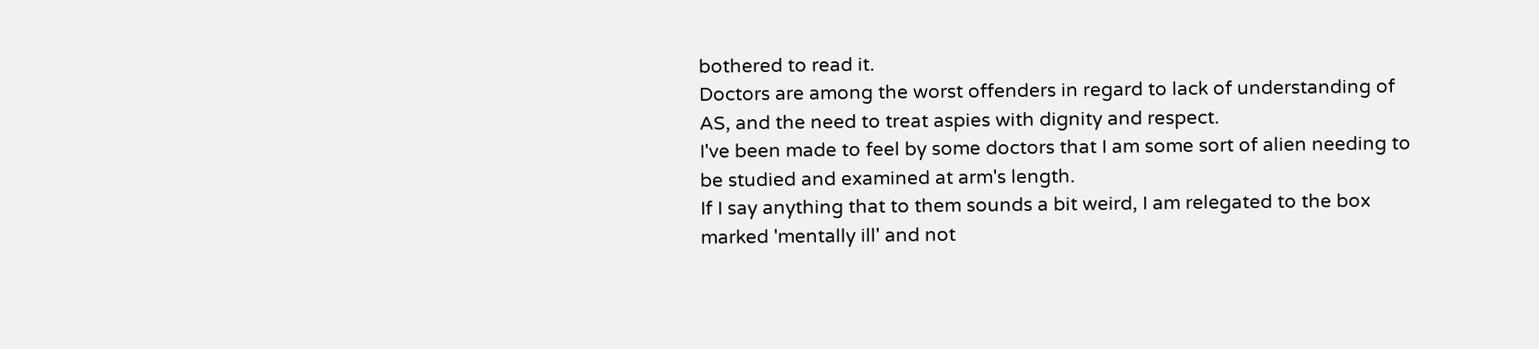bothered to read it.
Doctors are among the worst offenders in regard to lack of understanding of AS, and the need to treat aspies with dignity and respect.
I've been made to feel by some doctors that I am some sort of alien needing to be studied and examined at arm's length.
If I say anything that to them sounds a bit weird, I am relegated to the box marked 'mentally ill' and not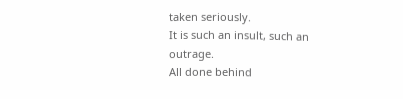taken seriously.
It is such an insult, such an outrage.
All done behind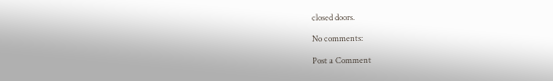closed doors.

No comments:

Post a Comment